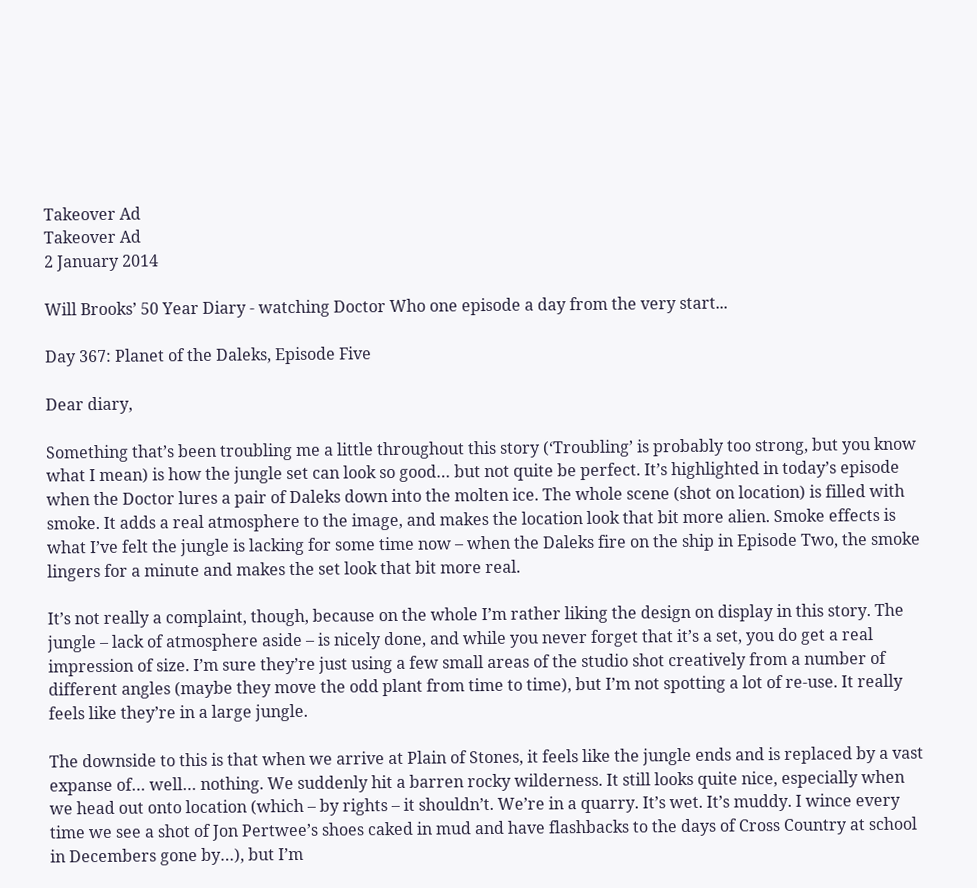Takeover Ad
Takeover Ad
2 January 2014

Will Brooks’ 50 Year Diary - watching Doctor Who one episode a day from the very start...

Day 367: Planet of the Daleks, Episode Five

Dear diary,

Something that’s been troubling me a little throughout this story (‘Troubling’ is probably too strong, but you know what I mean) is how the jungle set can look so good… but not quite be perfect. It’s highlighted in today’s episode when the Doctor lures a pair of Daleks down into the molten ice. The whole scene (shot on location) is filled with smoke. It adds a real atmosphere to the image, and makes the location look that bit more alien. Smoke effects is what I’ve felt the jungle is lacking for some time now – when the Daleks fire on the ship in Episode Two, the smoke lingers for a minute and makes the set look that bit more real.

It’s not really a complaint, though, because on the whole I’m rather liking the design on display in this story. The jungle – lack of atmosphere aside – is nicely done, and while you never forget that it’s a set, you do get a real impression of size. I’m sure they’re just using a few small areas of the studio shot creatively from a number of different angles (maybe they move the odd plant from time to time), but I’m not spotting a lot of re-use. It really feels like they’re in a large jungle.

The downside to this is that when we arrive at Plain of Stones, it feels like the jungle ends and is replaced by a vast expanse of… well… nothing. We suddenly hit a barren rocky wilderness. It still looks quite nice, especially when we head out onto location (which – by rights – it shouldn’t. We’re in a quarry. It’s wet. It’s muddy. I wince every time we see a shot of Jon Pertwee’s shoes caked in mud and have flashbacks to the days of Cross Country at school in Decembers gone by…), but I’m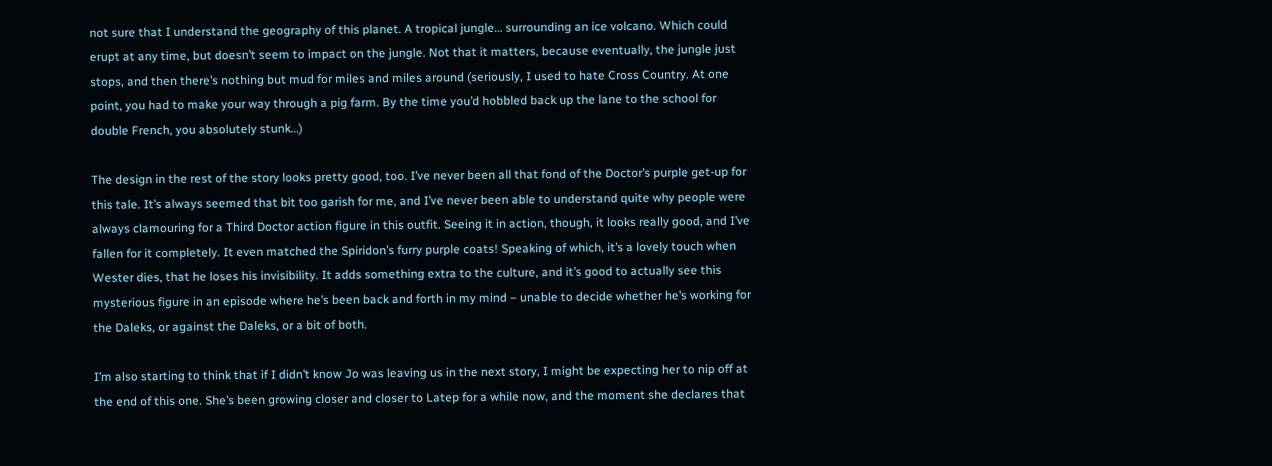not sure that I understand the geography of this planet. A tropical jungle… surrounding an ice volcano. Which could erupt at any time, but doesn’t seem to impact on the jungle. Not that it matters, because eventually, the jungle just stops, and then there’s nothing but mud for miles and miles around (seriously, I used to hate Cross Country. At one point, you had to make your way through a pig farm. By the time you’d hobbled back up the lane to the school for double French, you absolutely stunk…)

The design in the rest of the story looks pretty good, too. I’ve never been all that fond of the Doctor’s purple get-up for this tale. It’s always seemed that bit too garish for me, and I’ve never been able to understand quite why people were always clamouring for a Third Doctor action figure in this outfit. Seeing it in action, though, it looks really good, and I’ve fallen for it completely. It even matched the Spiridon’s furry purple coats! Speaking of which, it’s a lovely touch when Wester dies, that he loses his invisibility. It adds something extra to the culture, and it’s good to actually see this mysterious figure in an episode where he’s been back and forth in my mind – unable to decide whether he’s working for the Daleks, or against the Daleks, or a bit of both.

I’m also starting to think that if I didn’t know Jo was leaving us in the next story, I might be expecting her to nip off at the end of this one. She’s been growing closer and closer to Latep for a while now, and the moment she declares that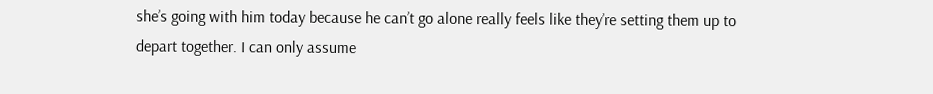she’s going with him today because he can’t go alone really feels like they’re setting them up to depart together. I can only assume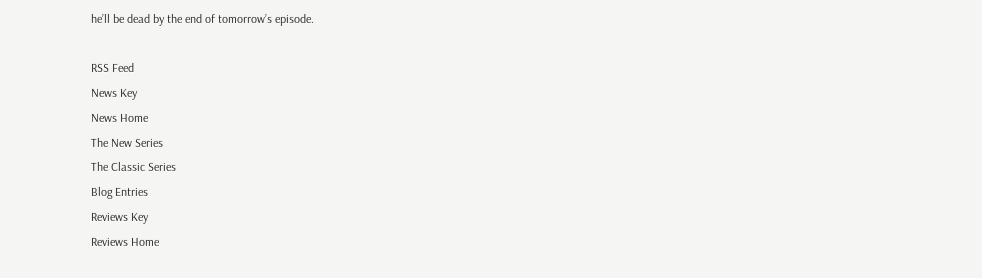he’ll be dead by the end of tomorrow’s episode.

RSS Feed
News Key
News Home
The New Series
The Classic Series
Blog Entries
Reviews Key
Reviews Home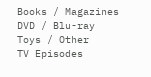Books / Magazines
DVD / Blu-ray
Toys / Other
TV Episodes